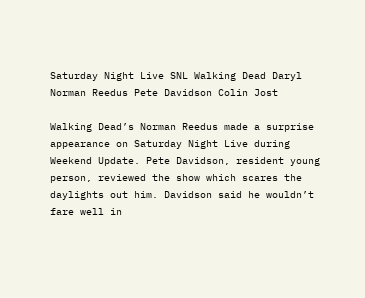Saturday Night Live SNL Walking Dead Daryl Norman Reedus Pete Davidson Colin Jost

Walking Dead’s Norman Reedus made a surprise appearance on Saturday Night Live during Weekend Update. Pete Davidson, resident young person, reviewed the show which scares the daylights out him. Davidson said he wouldn’t fare well in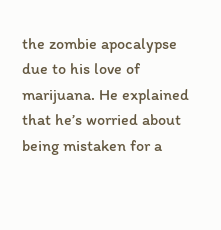the zombie apocalypse due to his love of marijuana. He explained that he’s worried about being mistaken for a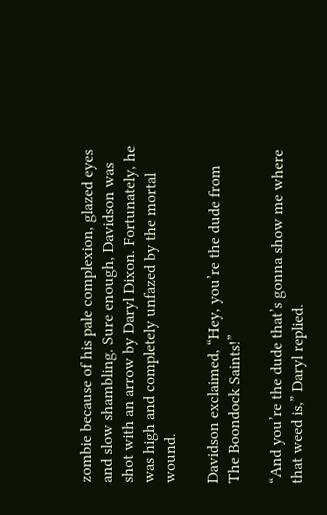zombie because of his pale complexion, glazed eyes and slow shambling. Sure enough, Davidson was shot with an arrow by Daryl Dixon. Fortunately, he was high and completely unfazed by the mortal wound.

Davidson exclaimed, “Hey, you’re the dude from The Boondock Saints!”

“And you’re the dude that’s gonna show me where that weed is,” Daryl replied.